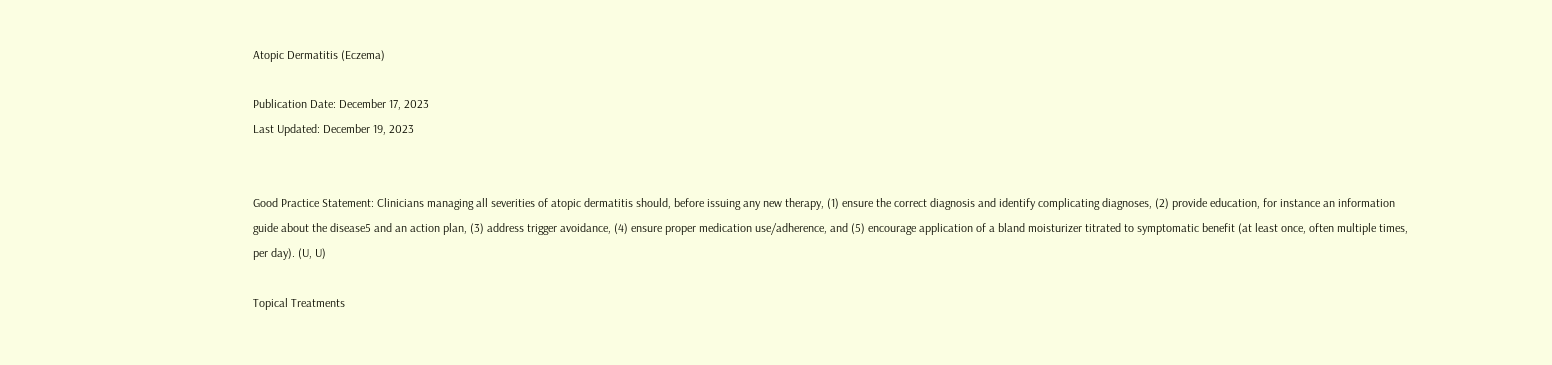Atopic Dermatitis (Eczema)

Publication Date: December 17, 2023
Last Updated: December 19, 2023


Good Practice Statement: Clinicians managing all severities of atopic dermatitis should, before issuing any new therapy, (1) ensure the correct diagnosis and identify complicating diagnoses, (2) provide education, for instance an information guide about the disease5 and an action plan, (3) address trigger avoidance, (4) ensure proper medication use/adherence, and (5) encourage application of a bland moisturizer titrated to symptomatic benefit (at least once, often multiple times, per day). (U, U)

Topical Treatments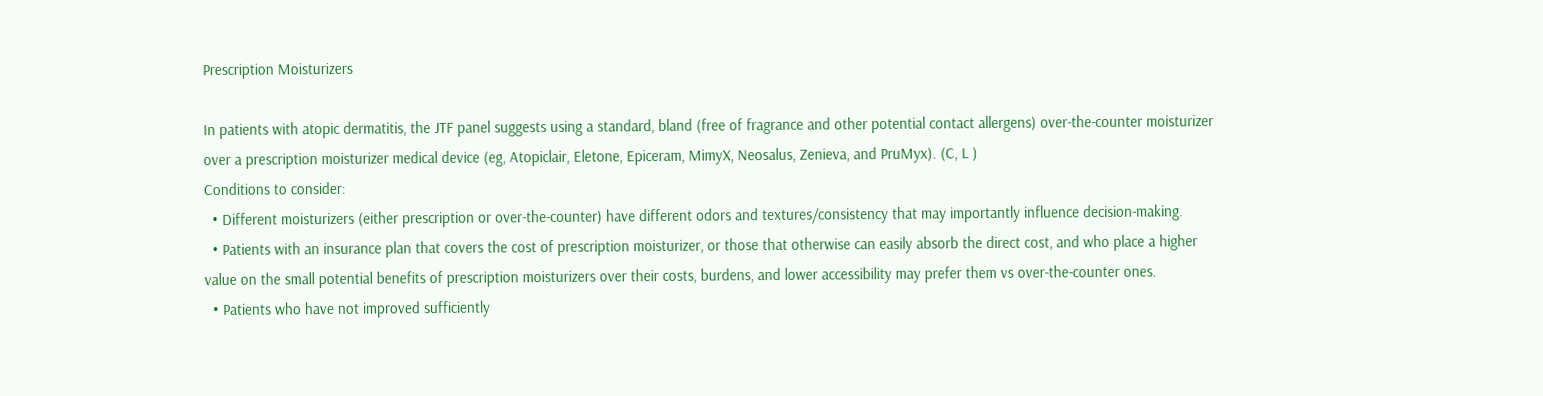Prescription Moisturizers

In patients with atopic dermatitis, the JTF panel suggests using a standard, bland (free of fragrance and other potential contact allergens) over-the-counter moisturizer over a prescription moisturizer medical device (eg, Atopiclair, Eletone, Epiceram, MimyX, Neosalus, Zenieva, and PruMyx). (C, L )
Conditions to consider:
  • Different moisturizers (either prescription or over-the-counter) have different odors and textures/consistency that may importantly influence decision-making.
  • Patients with an insurance plan that covers the cost of prescription moisturizer, or those that otherwise can easily absorb the direct cost, and who place a higher value on the small potential benefits of prescription moisturizers over their costs, burdens, and lower accessibility may prefer them vs over-the-counter ones.
  • Patients who have not improved sufficiently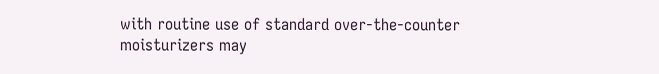with routine use of standard over-the-counter moisturizers may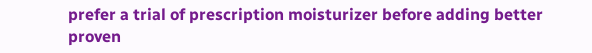prefer a trial of prescription moisturizer before adding better proven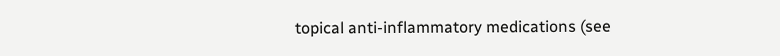topical anti-inflammatory medications (see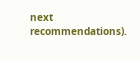next recommendations).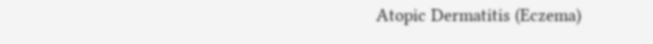Atopic Dermatitis (Eczema)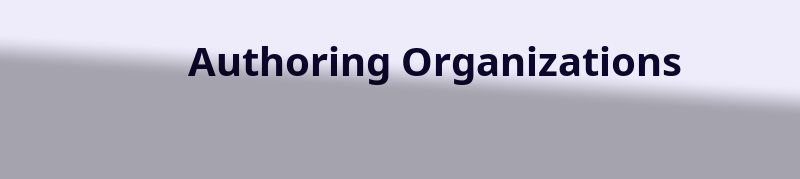Authoring Organizations